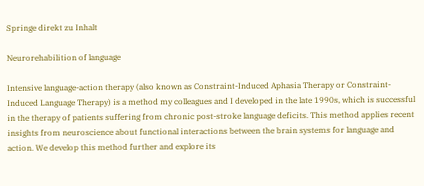Springe direkt zu Inhalt

Neurorehabilition of language

Intensive language-action therapy (also known as Constraint-Induced Aphasia Therapy or Constraint-Induced Language Therapy) is a method my colleagues and I developed in the late 1990s, which is successful in the therapy of patients suffering from chronic post-stroke language deficits. This method applies recent insights from neuroscience about functional interactions between the brain systems for language and action. We develop this method further and explore its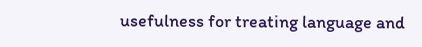usefulness for treating language and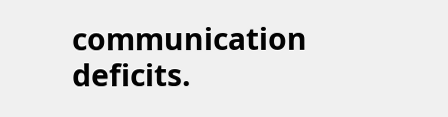communication deficits.